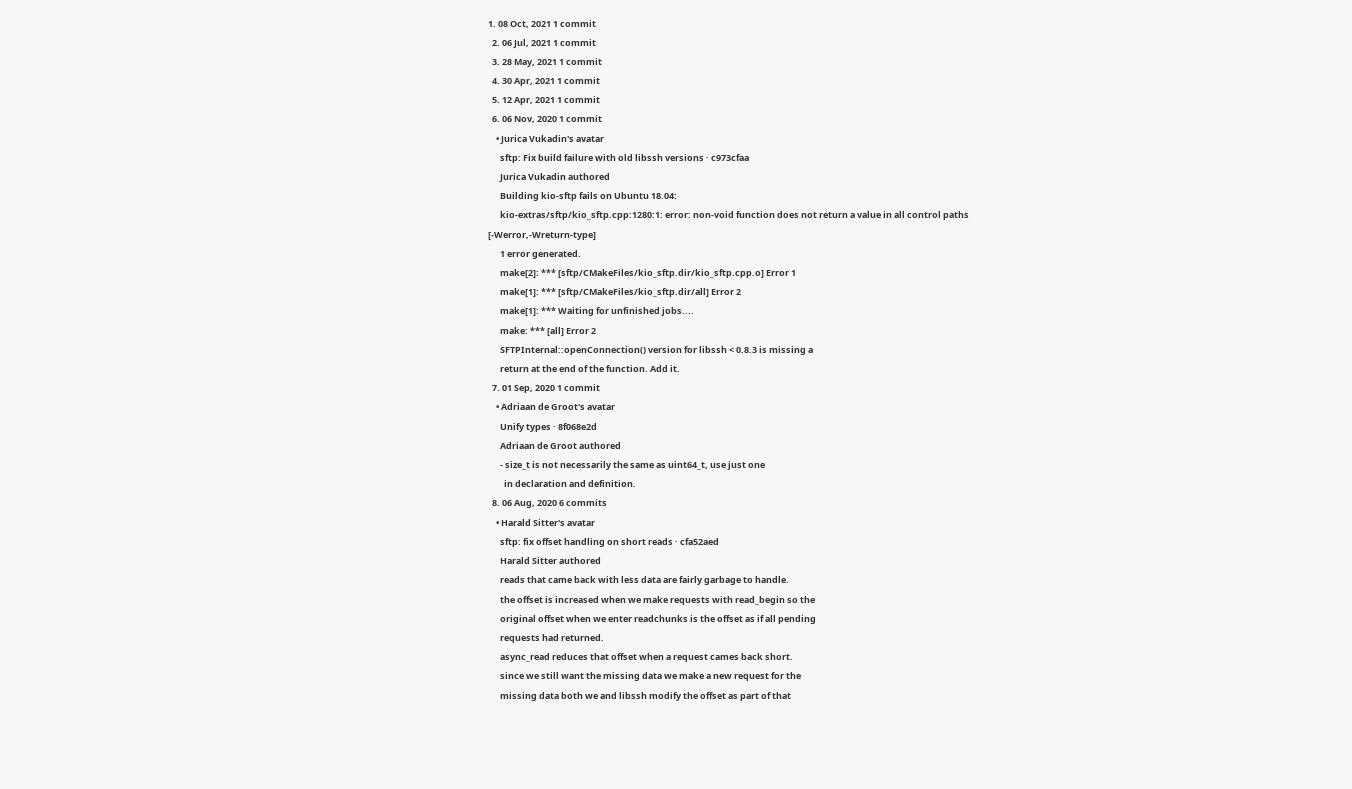1. 08 Oct, 2021 1 commit
  2. 06 Jul, 2021 1 commit
  3. 28 May, 2021 1 commit
  4. 30 Apr, 2021 1 commit
  5. 12 Apr, 2021 1 commit
  6. 06 Nov, 2020 1 commit
    • Jurica Vukadin's avatar
      sftp: Fix build failure with old libssh versions · c973cfaa
      Jurica Vukadin authored
      Building kio-sftp fails on Ubuntu 18.04:
      kio-extras/sftp/kio_sftp.cpp:1280:1: error: non-void function does not return a value in all control paths [-Werror,-Wreturn-type]
      1 error generated.
      make[2]: *** [sftp/CMakeFiles/kio_sftp.dir/kio_sftp.cpp.o] Error 1
      make[1]: *** [sftp/CMakeFiles/kio_sftp.dir/all] Error 2
      make[1]: *** Waiting for unfinished jobs....
      make: *** [all] Error 2
      SFTPInternal::openConnection() version for libssh < 0.8.3 is missing a
      return at the end of the function. Add it.
  7. 01 Sep, 2020 1 commit
    • Adriaan de Groot's avatar
      Unify types · 8f068e2d
      Adriaan de Groot authored
      - size_t is not necessarily the same as uint64_t, use just one
        in declaration and definition.
  8. 06 Aug, 2020 6 commits
    • Harald Sitter's avatar
      sftp: fix offset handling on short reads · cfa52aed
      Harald Sitter authored
      reads that came back with less data are fairly garbage to handle.
      the offset is increased when we make requests with read_begin so the
      original offset when we enter readchunks is the offset as if all pending
      requests had returned.
      async_read reduces that offset when a request cames back short.
      since we still want the missing data we make a new request for the
      missing data both we and libssh modify the offset as part of that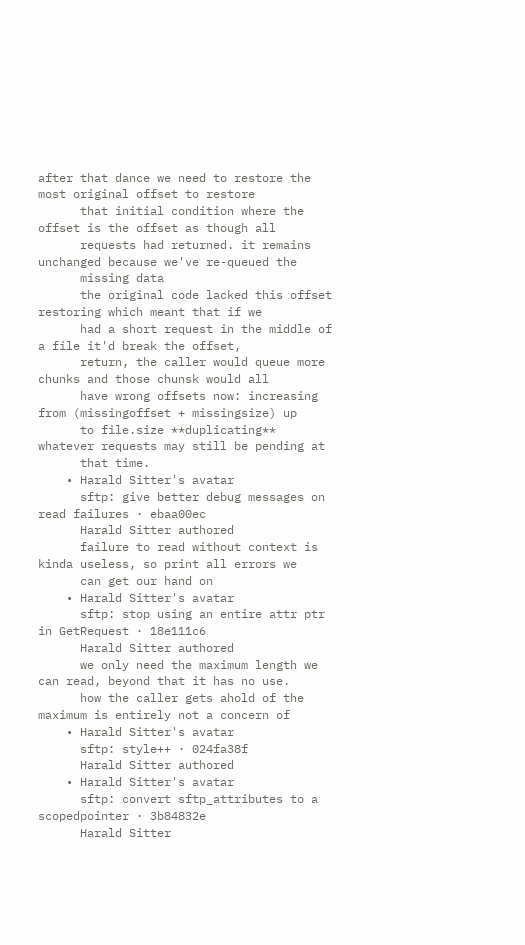after that dance we need to restore the most original offset to restore
      that initial condition where the offset is the offset as though all
      requests had returned. it remains unchanged because we've re-queued the
      missing data
      the original code lacked this offset restoring which meant that if we
      had a short request in the middle of a file it'd break the offset,
      return, the caller would queue more chunks and those chunsk would all
      have wrong offsets now: increasing from (missingoffset + missingsize) up
      to file.size **duplicating** whatever requests may still be pending at
      that time.
    • Harald Sitter's avatar
      sftp: give better debug messages on read failures · ebaa00ec
      Harald Sitter authored
      failure to read without context is kinda useless, so print all errors we
      can get our hand on
    • Harald Sitter's avatar
      sftp: stop using an entire attr ptr in GetRequest · 18e111c6
      Harald Sitter authored
      we only need the maximum length we can read, beyond that it has no use.
      how the caller gets ahold of the maximum is entirely not a concern of
    • Harald Sitter's avatar
      sftp: style++ · 024fa38f
      Harald Sitter authored
    • Harald Sitter's avatar
      sftp: convert sftp_attributes to a scopedpointer · 3b84832e
      Harald Sitter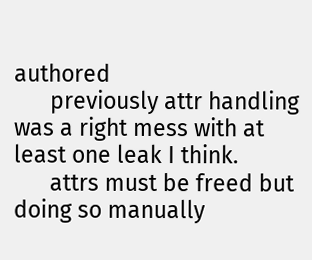authored
      previously attr handling was a right mess with at least one leak I think.
      attrs must be freed but doing so manually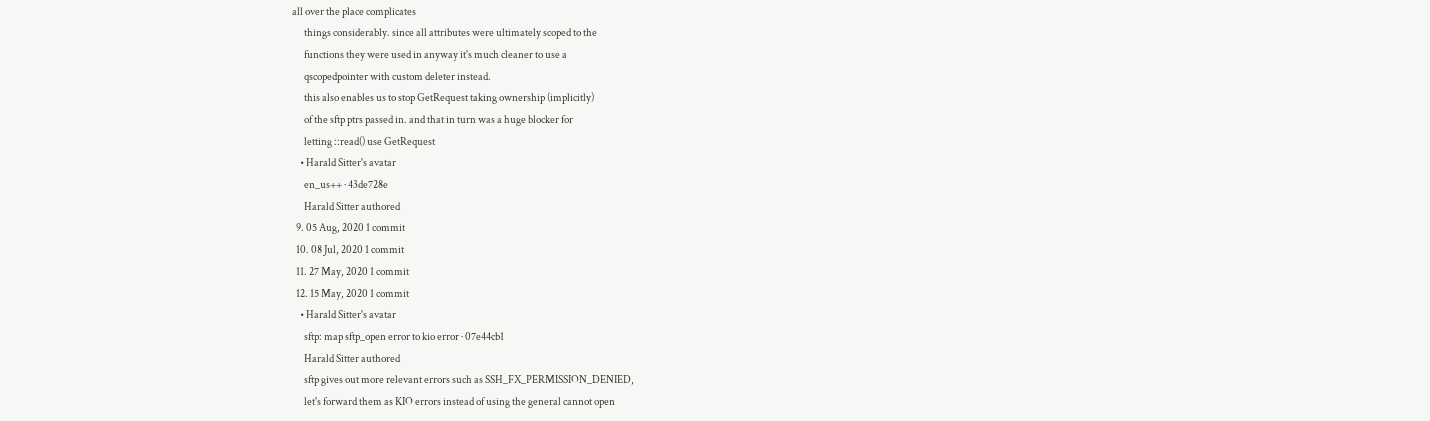all over the place complicates
      things considerably. since all attributes were ultimately scoped to the
      functions they were used in anyway it's much cleaner to use a
      qscopedpointer with custom deleter instead.
      this also enables us to stop GetRequest taking ownership (implicitly)
      of the sftp ptrs passed in. and that in turn was a huge blocker for
      letting ::read() use GetRequest
    • Harald Sitter's avatar
      en_us++ · 43de728e
      Harald Sitter authored
  9. 05 Aug, 2020 1 commit
  10. 08 Jul, 2020 1 commit
  11. 27 May, 2020 1 commit
  12. 15 May, 2020 1 commit
    • Harald Sitter's avatar
      sftp: map sftp_open error to kio error · 07e44cb1
      Harald Sitter authored
      sftp gives out more relevant errors such as SSH_FX_PERMISSION_DENIED,
      let's forward them as KIO errors instead of using the general cannot open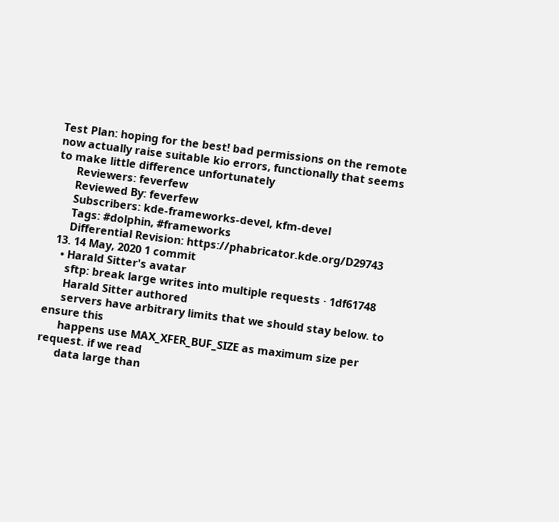Test Plan: hoping for the best! bad permissions on the remote now actually raise suitable kio errors, functionally that seems to make little difference unfortunately
      Reviewers: feverfew
      Reviewed By: feverfew
      Subscribers: kde-frameworks-devel, kfm-devel
      Tags: #dolphin, #frameworks
      Differential Revision: https://phabricator.kde.org/D29743
  13. 14 May, 2020 1 commit
    • Harald Sitter's avatar
      sftp: break large writes into multiple requests · 1df61748
      Harald Sitter authored
      servers have arbitrary limits that we should stay below. to ensure this
      happens use MAX_XFER_BUF_SIZE as maximum size per request. if we read
      data large than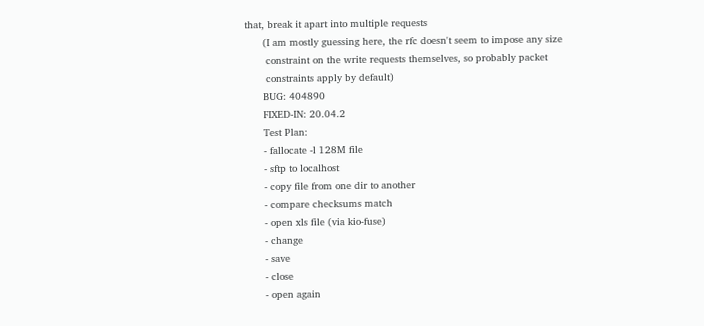that, break it apart into multiple requests
      (I am mostly guessing here, the rfc doesn't seem to impose any size
       constraint on the write requests themselves, so probably packet
       constraints apply by default)
      BUG: 404890
      FIXED-IN: 20.04.2
      Test Plan:
      - fallocate -l 128M file
      - sftp to localhost
      - copy file from one dir to another
      - compare checksums match
      - open xls file (via kio-fuse)
      - change
      - save
      - close
      - open again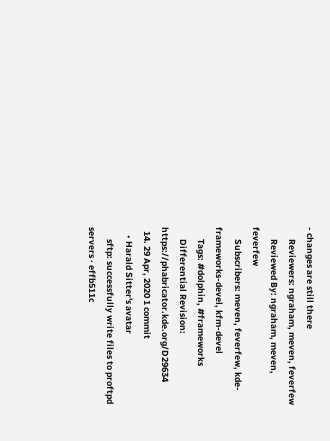- changes are still there
      Reviewers: ngraham, meven, feverfew
      Reviewed By: ngraham, meven, feverfew
      Subscribers: meven, feverfew, kde-frameworks-devel, kfm-devel
      Tags: #dolphin, #frameworks
      Differential Revision: https://phabricator.kde.org/D29634
  14. 29 Apr, 2020 1 commit
    • Harald Sitter's avatar
      sftp: successfully write files to proftpd servers · effb511c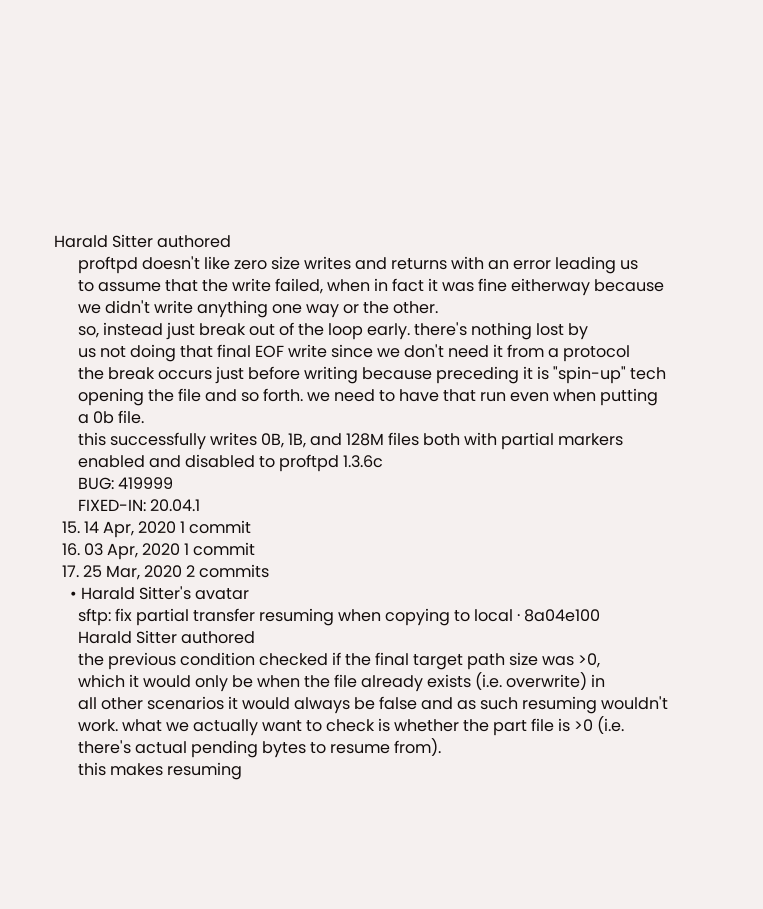Harald Sitter authored
      proftpd doesn't like zero size writes and returns with an error leading us
      to assume that the write failed, when in fact it was fine eitherway because
      we didn't write anything one way or the other.
      so, instead just break out of the loop early. there's nothing lost by
      us not doing that final EOF write since we don't need it from a protocol
      the break occurs just before writing because preceding it is "spin-up" tech
      opening the file and so forth. we need to have that run even when putting
      a 0b file.
      this successfully writes 0B, 1B, and 128M files both with partial markers
      enabled and disabled to proftpd 1.3.6c
      BUG: 419999
      FIXED-IN: 20.04.1
  15. 14 Apr, 2020 1 commit
  16. 03 Apr, 2020 1 commit
  17. 25 Mar, 2020 2 commits
    • Harald Sitter's avatar
      sftp: fix partial transfer resuming when copying to local · 8a04e100
      Harald Sitter authored
      the previous condition checked if the final target path size was >0,
      which it would only be when the file already exists (i.e. overwrite) in
      all other scenarios it would always be false and as such resuming wouldn't
      work. what we actually want to check is whether the part file is >0 (i.e.
      there's actual pending bytes to resume from).
      this makes resuming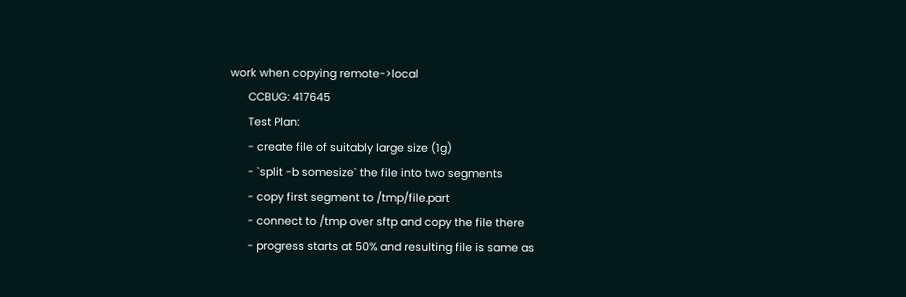work when copying remote->local
      CCBUG: 417645
      Test Plan:
      - create file of suitably large size (1g)
      - `split -b somesize` the file into two segments
      - copy first segment to /tmp/file.part
      - connect to /tmp over sftp and copy the file there
      - progress starts at 50% and resulting file is same as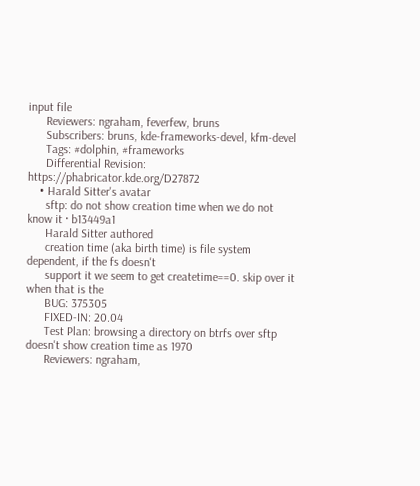input file
      Reviewers: ngraham, feverfew, bruns
      Subscribers: bruns, kde-frameworks-devel, kfm-devel
      Tags: #dolphin, #frameworks
      Differential Revision: https://phabricator.kde.org/D27872
    • Harald Sitter's avatar
      sftp: do not show creation time when we do not know it · b13449a1
      Harald Sitter authored
      creation time (aka birth time) is file system dependent, if the fs doesn't
      support it we seem to get createtime==0. skip over it when that is the
      BUG: 375305
      FIXED-IN: 20.04
      Test Plan: browsing a directory on btrfs over sftp doesn't show creation time as 1970
      Reviewers: ngraham,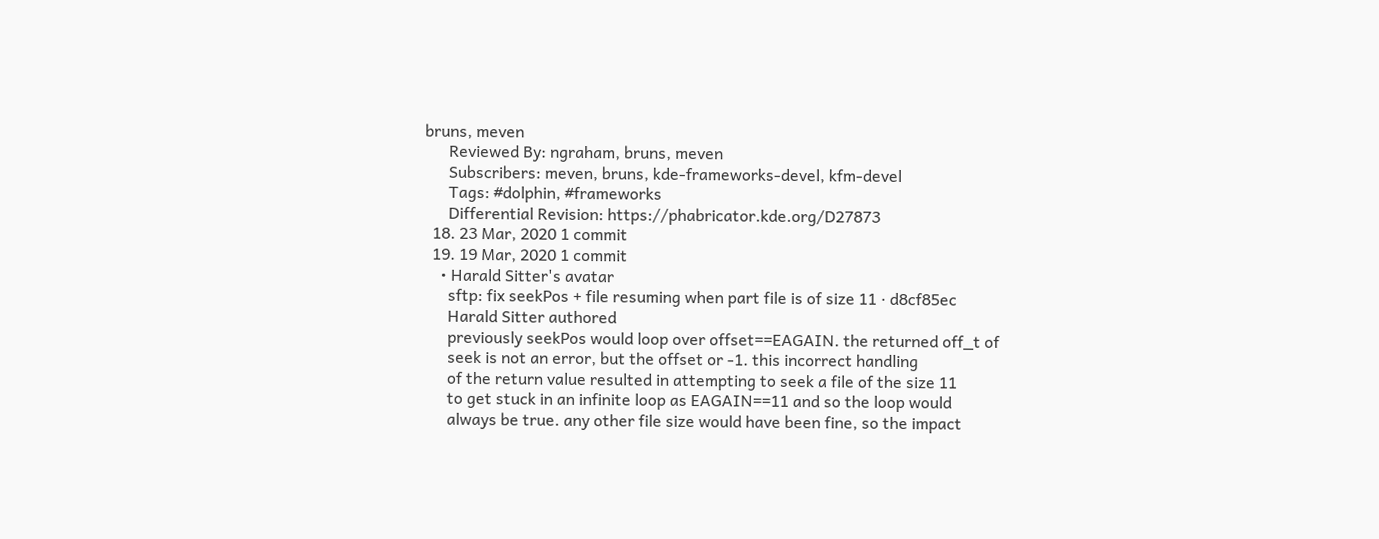bruns, meven
      Reviewed By: ngraham, bruns, meven
      Subscribers: meven, bruns, kde-frameworks-devel, kfm-devel
      Tags: #dolphin, #frameworks
      Differential Revision: https://phabricator.kde.org/D27873
  18. 23 Mar, 2020 1 commit
  19. 19 Mar, 2020 1 commit
    • Harald Sitter's avatar
      sftp: fix seekPos + file resuming when part file is of size 11 · d8cf85ec
      Harald Sitter authored
      previously seekPos would loop over offset==EAGAIN. the returned off_t of
      seek is not an error, but the offset or -1. this incorrect handling
      of the return value resulted in attempting to seek a file of the size 11
      to get stuck in an infinite loop as EAGAIN==11 and so the loop would
      always be true. any other file size would have been fine, so the impact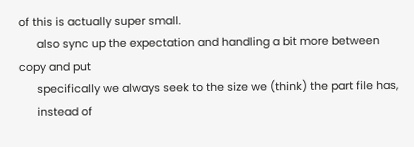of this is actually super small.
      also sync up the expectation and handling a bit more between copy and put
      specifically we always seek to the size we (think) the part file has,
      instead of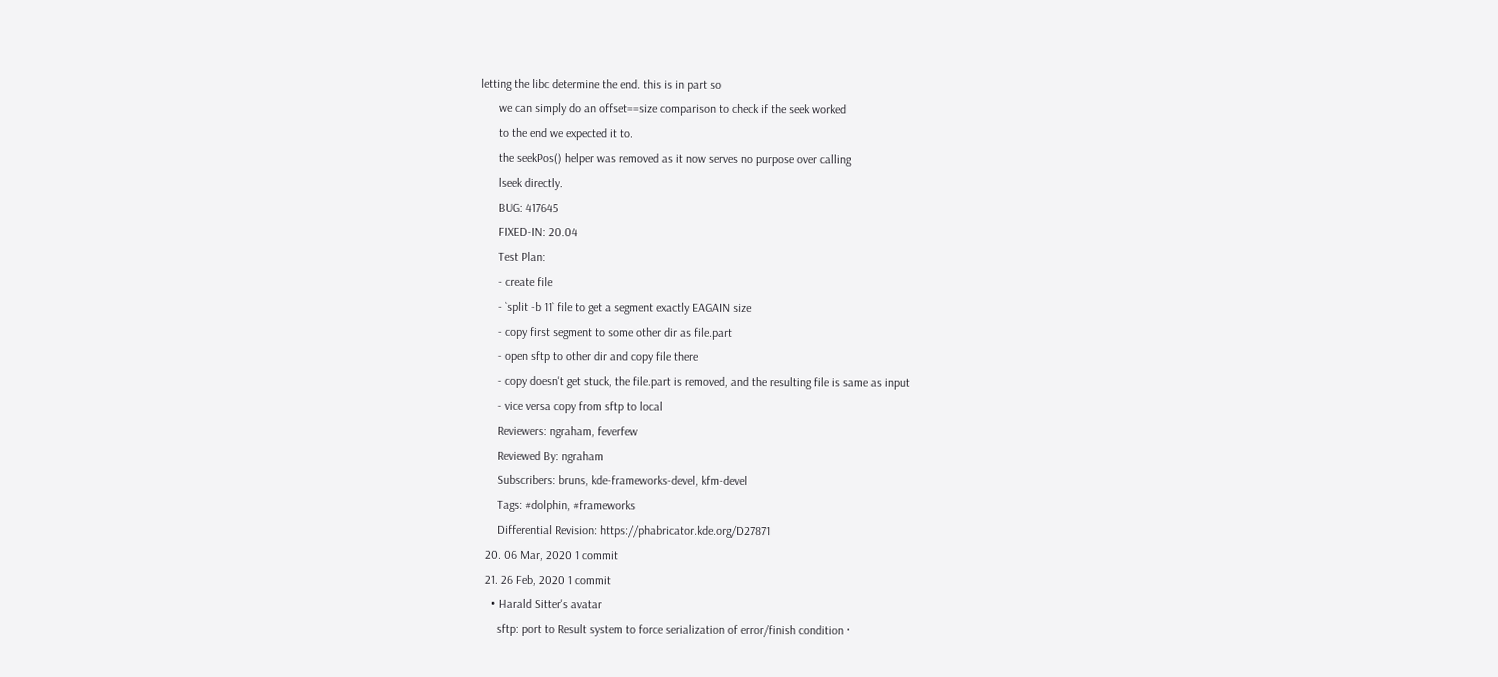letting the libc determine the end. this is in part so
      we can simply do an offset==size comparison to check if the seek worked
      to the end we expected it to.
      the seekPos() helper was removed as it now serves no purpose over calling
      lseek directly.
      BUG: 417645
      FIXED-IN: 20.04
      Test Plan:
      - create file
      - `split -b 11` file to get a segment exactly EAGAIN size
      - copy first segment to some other dir as file.part
      - open sftp to other dir and copy file there
      - copy doesn't get stuck, the file.part is removed, and the resulting file is same as input
      - vice versa copy from sftp to local
      Reviewers: ngraham, feverfew
      Reviewed By: ngraham
      Subscribers: bruns, kde-frameworks-devel, kfm-devel
      Tags: #dolphin, #frameworks
      Differential Revision: https://phabricator.kde.org/D27871
  20. 06 Mar, 2020 1 commit
  21. 26 Feb, 2020 1 commit
    • Harald Sitter's avatar
      sftp: port to Result system to force serialization of error/finish condition ·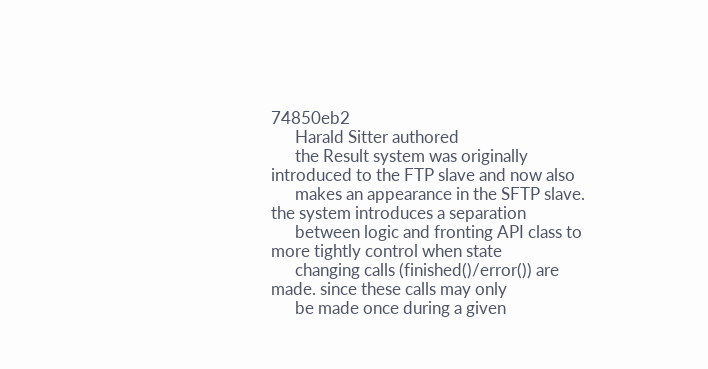74850eb2
      Harald Sitter authored
      the Result system was originally introduced to the FTP slave and now also
      makes an appearance in the SFTP slave. the system introduces a separation
      between logic and fronting API class to more tightly control when state
      changing calls (finished()/error()) are made. since these calls may only
      be made once during a given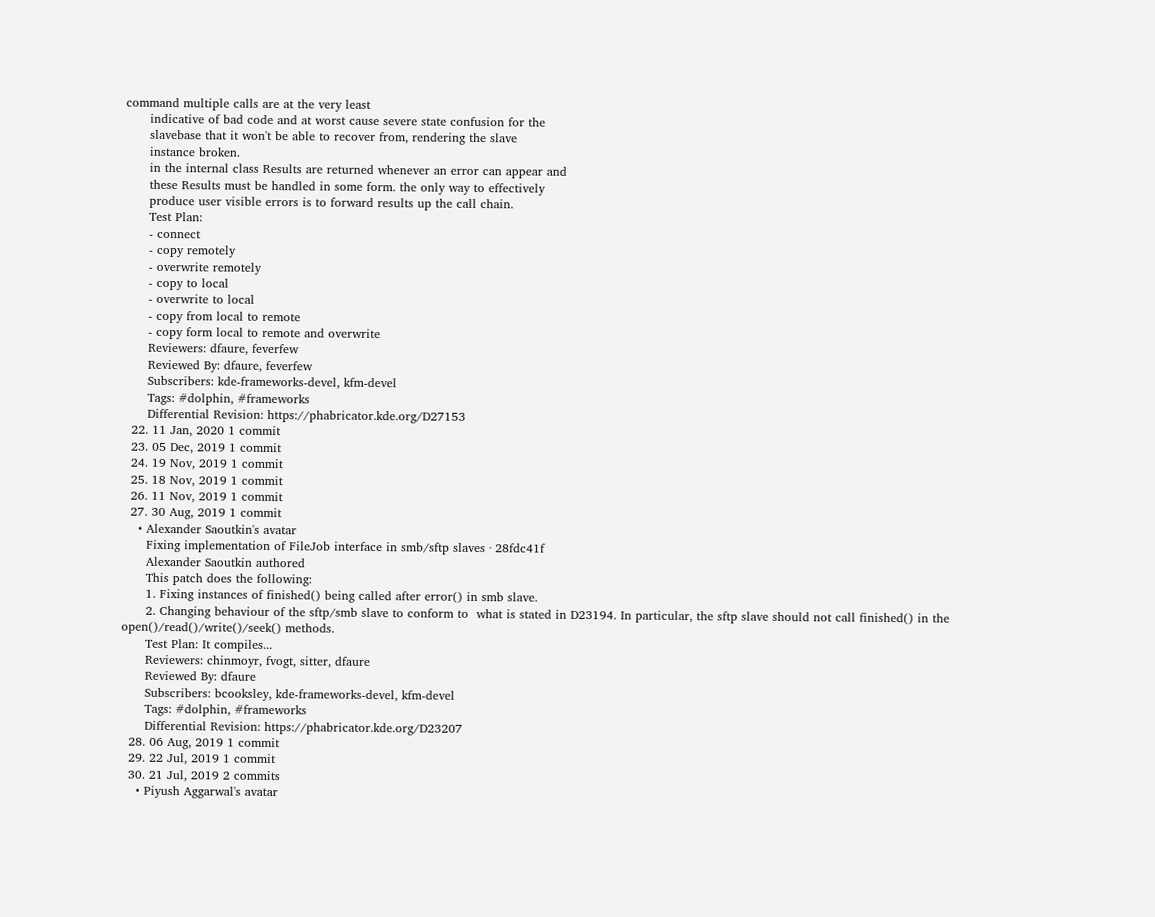command multiple calls are at the very least
      indicative of bad code and at worst cause severe state confusion for the
      slavebase that it won't be able to recover from, rendering the slave
      instance broken.
      in the internal class Results are returned whenever an error can appear and
      these Results must be handled in some form. the only way to effectively
      produce user visible errors is to forward results up the call chain.
      Test Plan:
      - connect
      - copy remotely
      - overwrite remotely
      - copy to local
      - overwrite to local
      - copy from local to remote
      - copy form local to remote and overwrite
      Reviewers: dfaure, feverfew
      Reviewed By: dfaure, feverfew
      Subscribers: kde-frameworks-devel, kfm-devel
      Tags: #dolphin, #frameworks
      Differential Revision: https://phabricator.kde.org/D27153
  22. 11 Jan, 2020 1 commit
  23. 05 Dec, 2019 1 commit
  24. 19 Nov, 2019 1 commit
  25. 18 Nov, 2019 1 commit
  26. 11 Nov, 2019 1 commit
  27. 30 Aug, 2019 1 commit
    • Alexander Saoutkin's avatar
      Fixing implementation of FileJob interface in smb/sftp slaves · 28fdc41f
      Alexander Saoutkin authored
      This patch does the following:
      1. Fixing instances of finished() being called after error() in smb slave.
      2. Changing behaviour of the sftp/smb slave to conform to  what is stated in D23194. In particular, the sftp slave should not call finished() in the open()/read()/write()/seek() methods.
      Test Plan: It compiles...
      Reviewers: chinmoyr, fvogt, sitter, dfaure
      Reviewed By: dfaure
      Subscribers: bcooksley, kde-frameworks-devel, kfm-devel
      Tags: #dolphin, #frameworks
      Differential Revision: https://phabricator.kde.org/D23207
  28. 06 Aug, 2019 1 commit
  29. 22 Jul, 2019 1 commit
  30. 21 Jul, 2019 2 commits
    • Piyush Aggarwal's avatar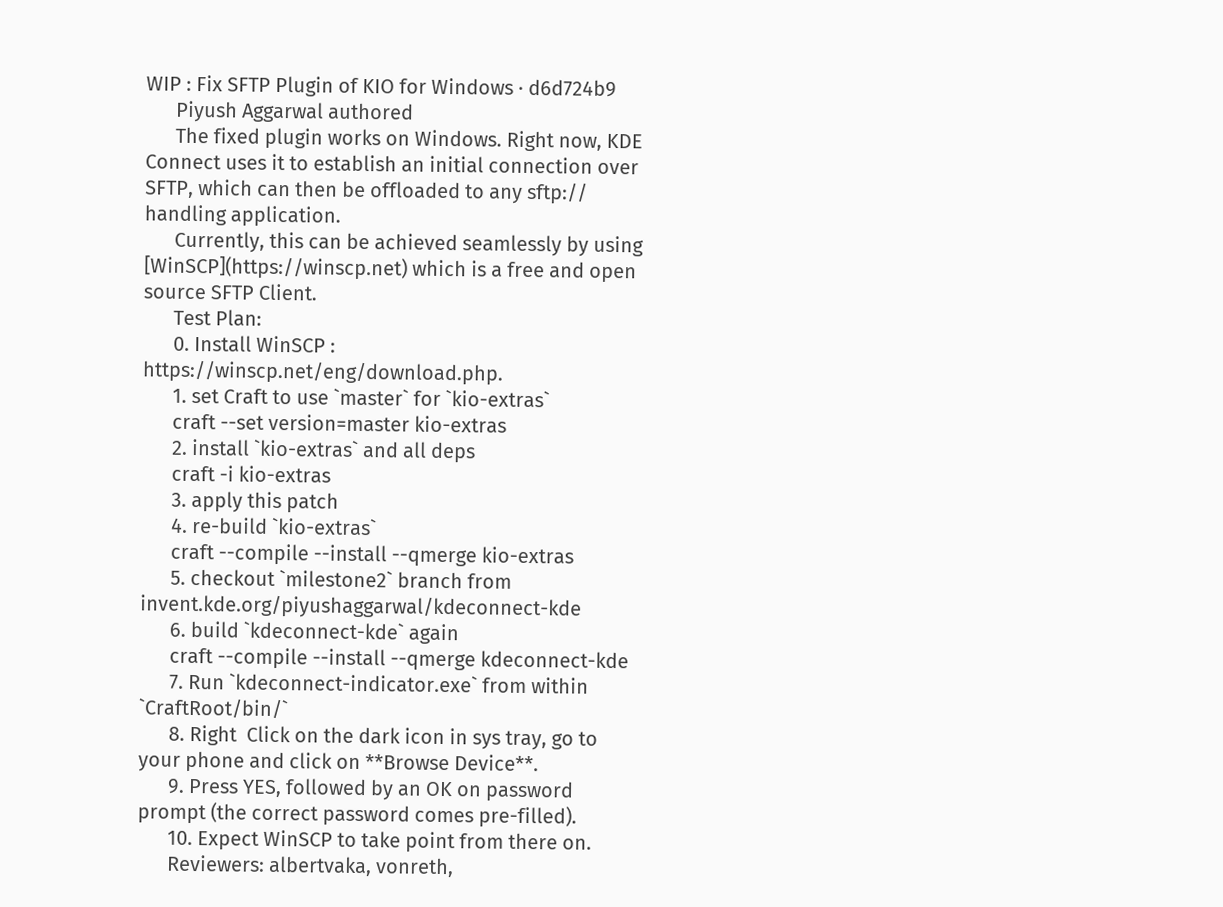WIP : Fix SFTP Plugin of KIO for Windows · d6d724b9
      Piyush Aggarwal authored
      The fixed plugin works on Windows. Right now, KDE Connect uses it to establish an initial connection over SFTP, which can then be offloaded to any sftp:// handling application.
      Currently, this can be achieved seamlessly by using [WinSCP](https://winscp.net) which is a free and open source SFTP Client.
      Test Plan:
      0. Install WinSCP : https://winscp.net/eng/download.php.
      1. set Craft to use `master` for `kio-extras`
      craft --set version=master kio-extras
      2. install `kio-extras` and all deps
      craft -i kio-extras
      3. apply this patch
      4. re-build `kio-extras`
      craft --compile --install --qmerge kio-extras
      5. checkout `milestone2` branch from invent.kde.org/piyushaggarwal/kdeconnect-kde
      6. build `kdeconnect-kde` again
      craft --compile --install --qmerge kdeconnect-kde
      7. Run `kdeconnect-indicator.exe` from within `CraftRoot/bin/`
      8. Right  Click on the dark icon in sys tray, go to your phone and click on **Browse Device**.
      9. Press YES, followed by an OK on password prompt (the correct password comes pre-filled).
      10. Expect WinSCP to take point from there on.
      Reviewers: albertvaka, vonreth,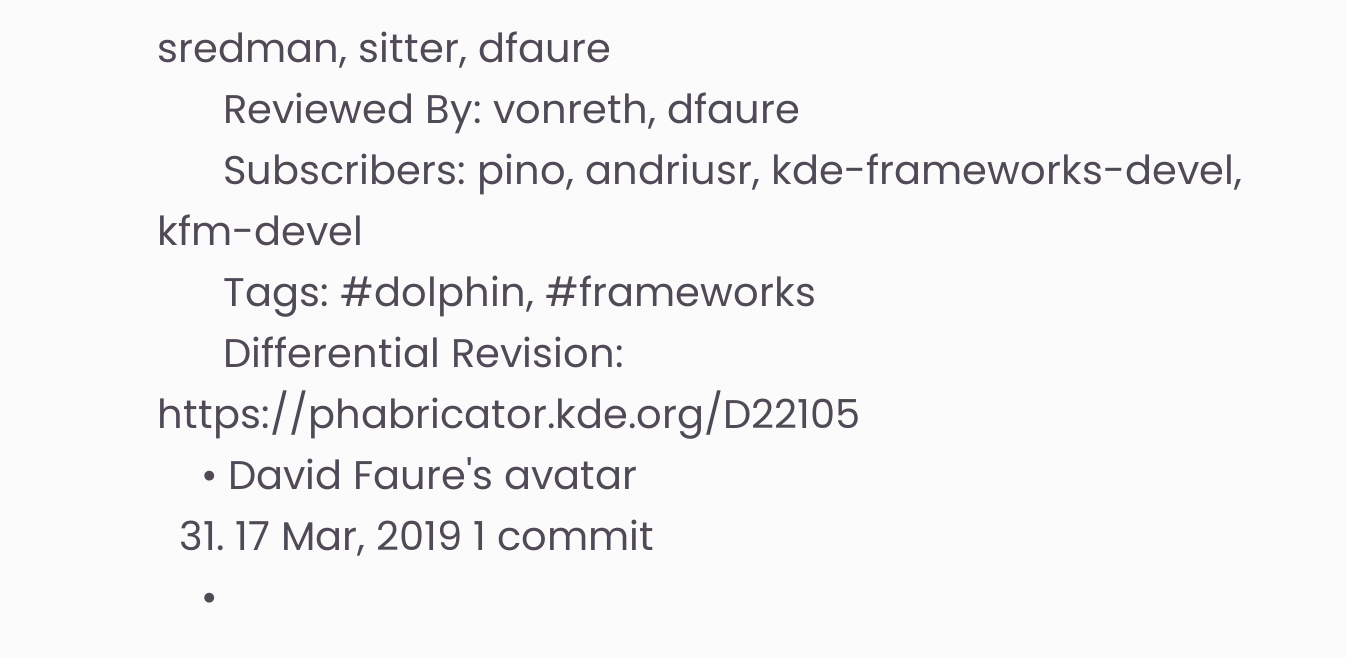sredman, sitter, dfaure
      Reviewed By: vonreth, dfaure
      Subscribers: pino, andriusr, kde-frameworks-devel, kfm-devel
      Tags: #dolphin, #frameworks
      Differential Revision: https://phabricator.kde.org/D22105
    • David Faure's avatar
  31. 17 Mar, 2019 1 commit
    •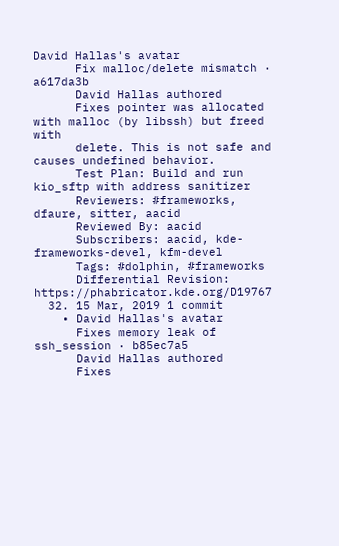David Hallas's avatar
      Fix malloc/delete mismatch · a617da3b
      David Hallas authored
      Fixes pointer was allocated with malloc (by libssh) but freed with
      delete. This is not safe and causes undefined behavior.
      Test Plan: Build and run kio_sftp with address sanitizer
      Reviewers: #frameworks, dfaure, sitter, aacid
      Reviewed By: aacid
      Subscribers: aacid, kde-frameworks-devel, kfm-devel
      Tags: #dolphin, #frameworks
      Differential Revision: https://phabricator.kde.org/D19767
  32. 15 Mar, 2019 1 commit
    • David Hallas's avatar
      Fixes memory leak of ssh_session · b85ec7a5
      David Hallas authored
      Fixes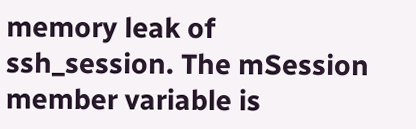memory leak of ssh_session. The mSession member variable is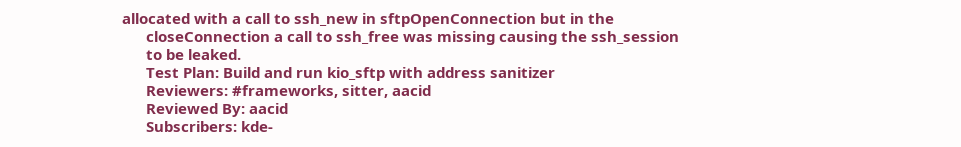allocated with a call to ssh_new in sftpOpenConnection but in the
      closeConnection a call to ssh_free was missing causing the ssh_session
      to be leaked.
      Test Plan: Build and run kio_sftp with address sanitizer
      Reviewers: #frameworks, sitter, aacid
      Reviewed By: aacid
      Subscribers: kde-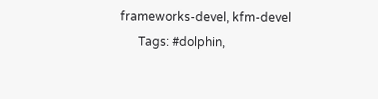frameworks-devel, kfm-devel
      Tags: #dolphin,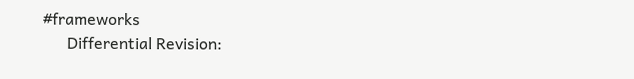#frameworks
      Differential Revision: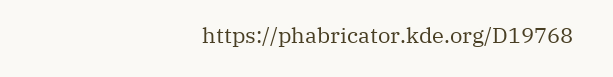https://phabricator.kde.org/D19768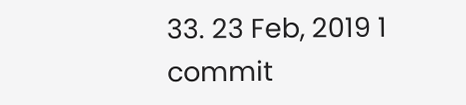33. 23 Feb, 2019 1 commit